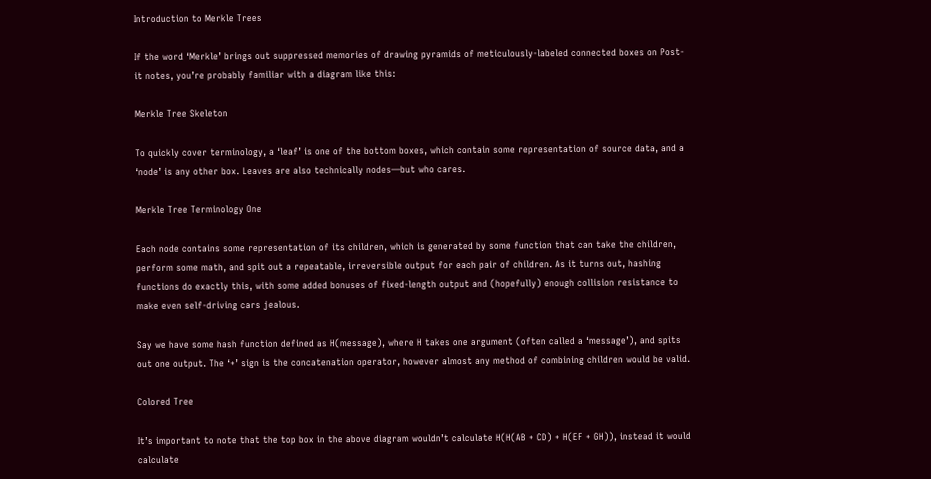Introduction to Merkle Trees

If the word ‘Merkle’ brings out suppressed memories of drawing pyramids of meticulously-labeled connected boxes on Post-it notes, you’re probably familiar with a diagram like this:

Merkle Tree Skeleton

To quickly cover terminology, a ‘leaf’ is one of the bottom boxes, which contain some representation of source data, and a ‘node’ is any other box. Leaves are also technically nodes—but who cares.

Merkle Tree Terminology One

Each node contains some representation of its children, which is generated by some function that can take the children, perform some math, and spit out a repeatable, irreversible output for each pair of children. As it turns out, hashing functions do exactly this, with some added bonuses of fixed-length output and (hopefully) enough collision resistance to make even self-driving cars jealous.

Say we have some hash function defined as H(message), where H takes one argument (often called a ‘message’), and spits out one output. The ‘+’ sign is the concatenation operator, however almost any method of combining children would be valid.

Colored Tree

It’s important to note that the top box in the above diagram wouldn’t calculate H(H(AB + CD) + H(EF + GH)), instead it would calculate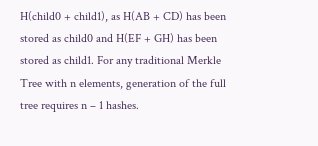H(child0 + child1), as H(AB + CD) has been stored as child0 and H(EF + GH) has been stored as child1. For any traditional Merkle Tree with n elements, generation of the full tree requires n – 1 hashes.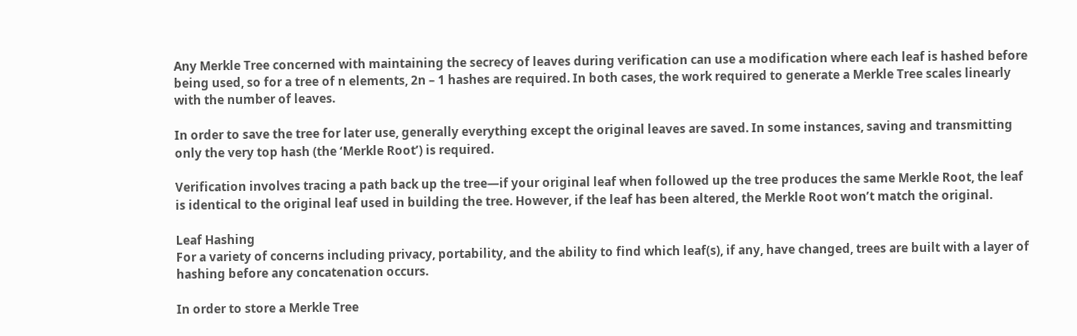Any Merkle Tree concerned with maintaining the secrecy of leaves during verification can use a modification where each leaf is hashed before being used, so for a tree of n elements, 2n – 1 hashes are required. In both cases, the work required to generate a Merkle Tree scales linearly with the number of leaves.

In order to save the tree for later use, generally everything except the original leaves are saved. In some instances, saving and transmitting only the very top hash (the ‘Merkle Root’) is required.

Verification involves tracing a path back up the tree—if your original leaf when followed up the tree produces the same Merkle Root, the leaf is identical to the original leaf used in building the tree. However, if the leaf has been altered, the Merkle Root won’t match the original.

Leaf Hashing
For a variety of concerns including privacy, portability, and the ability to find which leaf(s), if any, have changed, trees are built with a layer of hashing before any concatenation occurs.

In order to store a Merkle Tree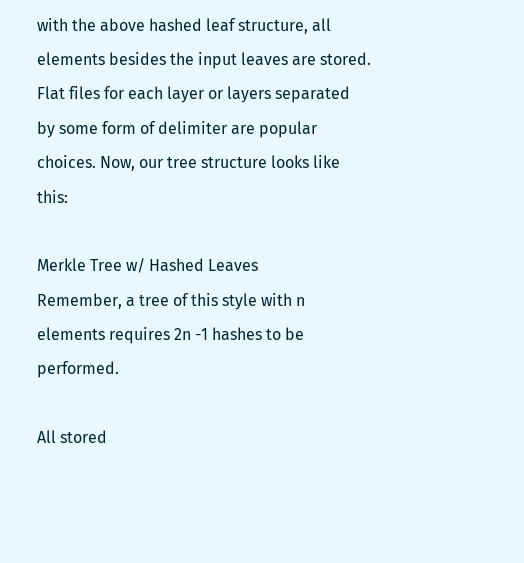with the above hashed leaf structure, all elements besides the input leaves are stored. Flat files for each layer or layers separated by some form of delimiter are popular choices. Now, our tree structure looks like this:

Merkle Tree w/ Hashed Leaves
Remember, a tree of this style with n elements requires 2n -1 hashes to be performed.

All stored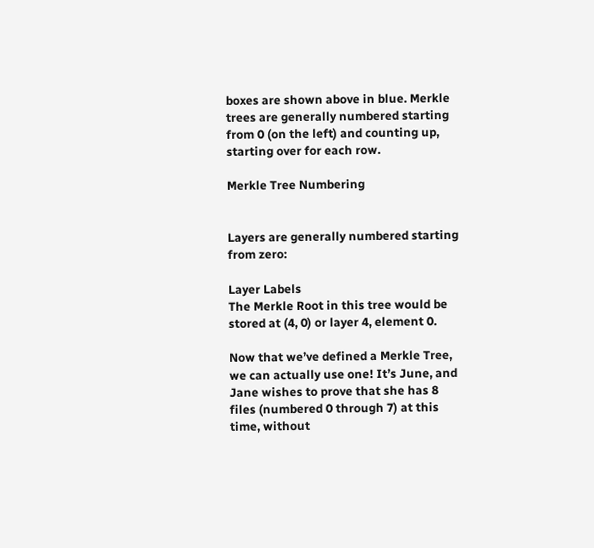boxes are shown above in blue. Merkle trees are generally numbered starting from 0 (on the left) and counting up, starting over for each row.

Merkle Tree Numbering


Layers are generally numbered starting from zero:

Layer Labels
The Merkle Root in this tree would be stored at (4, 0) or layer 4, element 0.

Now that we’ve defined a Merkle Tree, we can actually use one! It’s June, and Jane wishes to prove that she has 8 files (numbered 0 through 7) at this time, without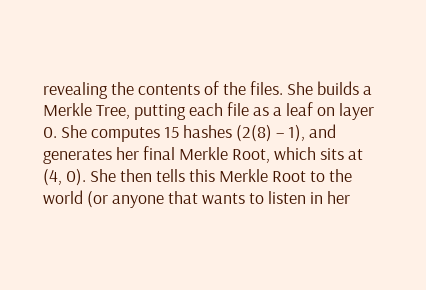revealing the contents of the files. She builds a Merkle Tree, putting each file as a leaf on layer 0. She computes 15 hashes (2(8) – 1), and generates her final Merkle Root, which sits at (4, 0). She then tells this Merkle Root to the world (or anyone that wants to listen in her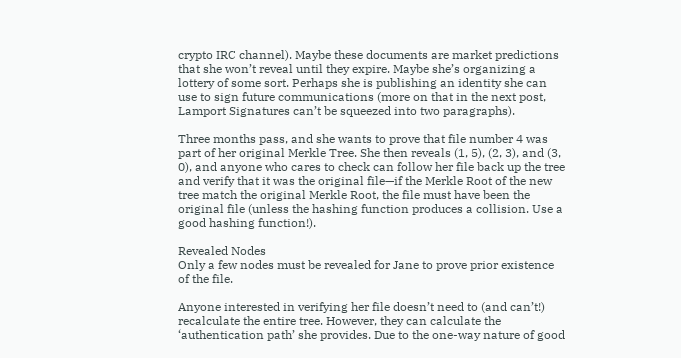crypto IRC channel). Maybe these documents are market predictions that she won’t reveal until they expire. Maybe she’s organizing a lottery of some sort. Perhaps she is publishing an identity she can use to sign future communications (more on that in the next post, Lamport Signatures can’t be squeezed into two paragraphs).

Three months pass, and she wants to prove that file number 4 was part of her original Merkle Tree. She then reveals (1, 5), (2, 3), and (3, 0), and anyone who cares to check can follow her file back up the tree and verify that it was the original file—if the Merkle Root of the new tree match the original Merkle Root, the file must have been the original file (unless the hashing function produces a collision. Use a good hashing function!).

Revealed Nodes
Only a few nodes must be revealed for Jane to prove prior existence of the file.

Anyone interested in verifying her file doesn’t need to (and can’t!) recalculate the entire tree. However, they can calculate the ‘authentication path’ she provides. Due to the one-way nature of good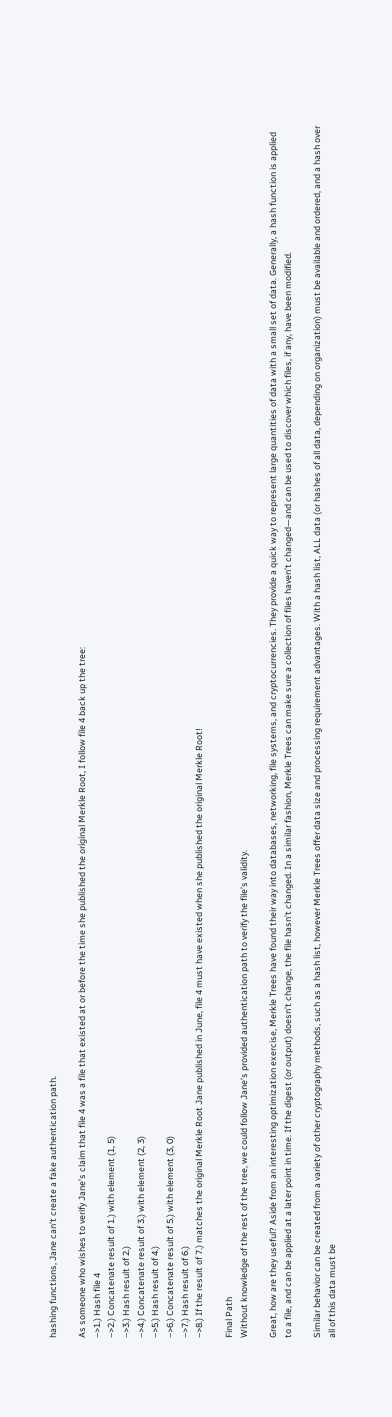hashing functions, Jane can’t create a fake authentication path.

As someone who wishes to verify Jane’s claim that file 4 was a file that existed at or before the time she published the original Merkle Root, I follow file 4 back up the tree:
–>1.) Hash file 4
–>2.) Concatenate result of 1.) with element (1, 5)
–>3.) Hash result of 2.)
–>4.) Concatenate result of 3.) with element (2, 3)
–>5.) Hash result of 4.)
–>6.) Concatenate result of 5.) with element (3, 0)
–>7.) Hash result of 6.)
–>8.) If the result of 7.) matches the original Merkle Root Jane published in June, file 4 must have existed when she published the original Merkle Root!

Final Path
Without knowledge of the rest of the tree, we could follow Jane’s provided authentication path to verify the file’s validity.

Great, how are they useful? Aside from an interesting optimization exercise, Merkle Trees have found their way into databases, networking, file systems, and cryptocurrencies. They provide a quick way to represent large quantities of data with a small set of data. Generally, a hash function is applied to a file, and can be applied at a later point in time. If the digest (or output) doesn’t change, the file hasn’t changed. In a similar fashion, Merkle Trees can make sure a collection of files haven’t changed—and can be used to discover which files, if any, have been modified.

Similar behavior can be created from a variety of other cryptography methods, such as a hash list, however Merkle Trees offer data size and processing requirement advantages. With a hash list, ALL data (or hashes of all data, depending on organization) must be available and ordered, and a hash over all of this data must be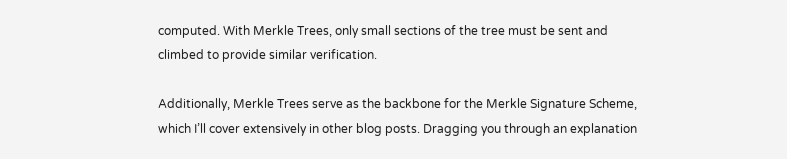computed. With Merkle Trees, only small sections of the tree must be sent and climbed to provide similar verification.

Additionally, Merkle Trees serve as the backbone for the Merkle Signature Scheme, which I’ll cover extensively in other blog posts. Dragging you through an explanation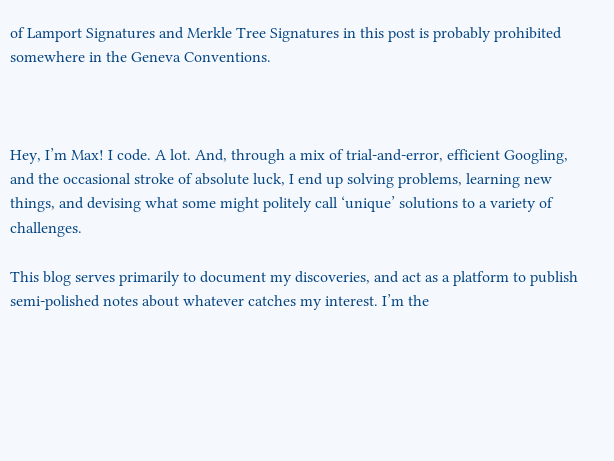of Lamport Signatures and Merkle Tree Signatures in this post is probably prohibited somewhere in the Geneva Conventions.



Hey, I’m Max! I code. A lot. And, through a mix of trial-and-error, efficient Googling, and the occasional stroke of absolute luck, I end up solving problems, learning new things, and devising what some might politely call ‘unique’ solutions to a variety of challenges.

This blog serves primarily to document my discoveries, and act as a platform to publish semi-polished notes about whatever catches my interest. I’m the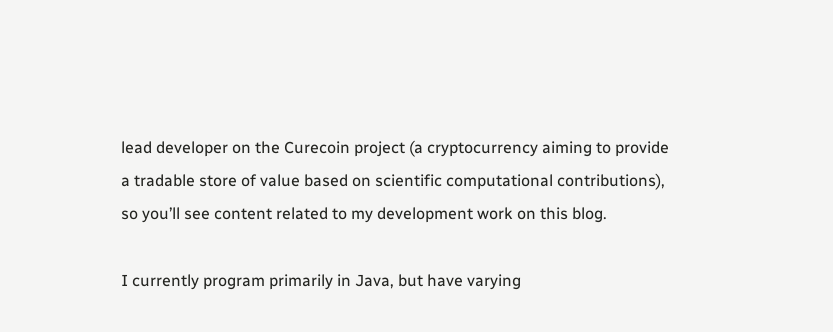lead developer on the Curecoin project (a cryptocurrency aiming to provide a tradable store of value based on scientific computational contributions), so you’ll see content related to my development work on this blog.

I currently program primarily in Java, but have varying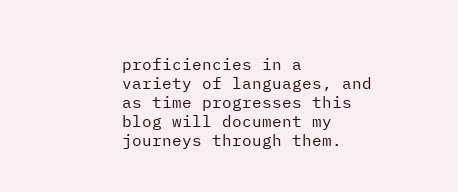proficiencies in a variety of languages, and as time progresses this blog will document my journeys through them.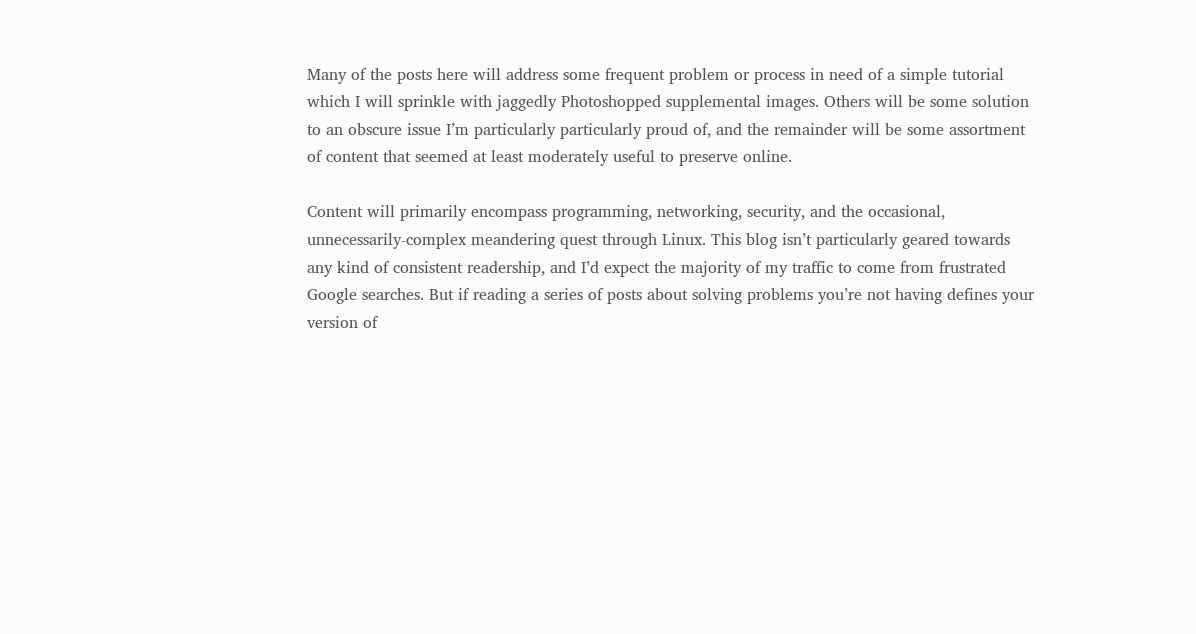Many of the posts here will address some frequent problem or process in need of a simple tutorial which I will sprinkle with jaggedly Photoshopped supplemental images. Others will be some solution to an obscure issue I’m particularly particularly proud of, and the remainder will be some assortment of content that seemed at least moderately useful to preserve online.

Content will primarily encompass programming, networking, security, and the occasional, unnecessarily-complex meandering quest through Linux. This blog isn’t particularly geared towards any kind of consistent readership, and I’d expect the majority of my traffic to come from frustrated Google searches. But if reading a series of posts about solving problems you’re not having defines your version of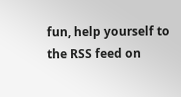fun, help yourself to the RSS feed on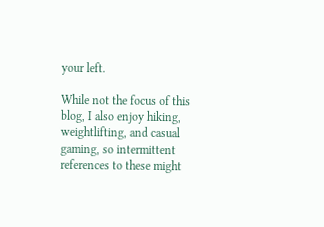your left.

While not the focus of this blog, I also enjoy hiking, weightlifting, and casual gaming, so intermittent references to these might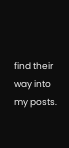find their way into my posts.